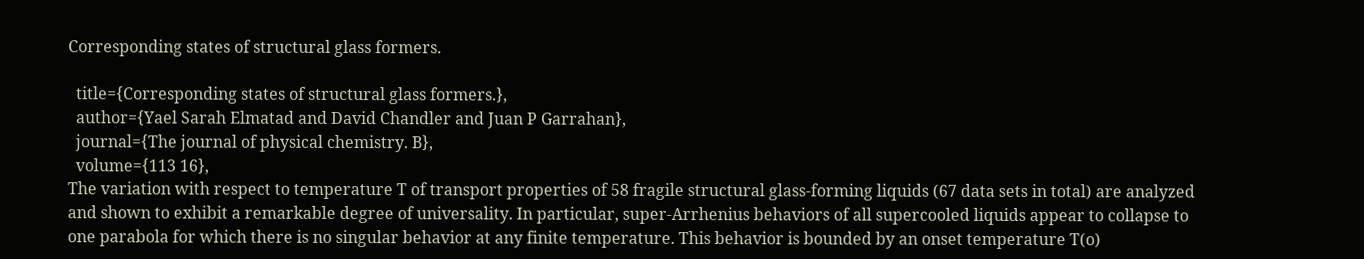Corresponding states of structural glass formers.

  title={Corresponding states of structural glass formers.},
  author={Yael Sarah Elmatad and David Chandler and Juan P Garrahan},
  journal={The journal of physical chemistry. B},
  volume={113 16},
The variation with respect to temperature T of transport properties of 58 fragile structural glass-forming liquids (67 data sets in total) are analyzed and shown to exhibit a remarkable degree of universality. In particular, super-Arrhenius behaviors of all supercooled liquids appear to collapse to one parabola for which there is no singular behavior at any finite temperature. This behavior is bounded by an onset temperature T(o)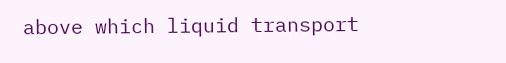above which liquid transport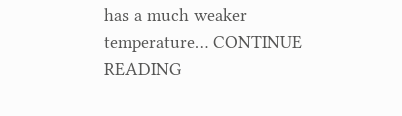has a much weaker temperature… CONTINUE READING